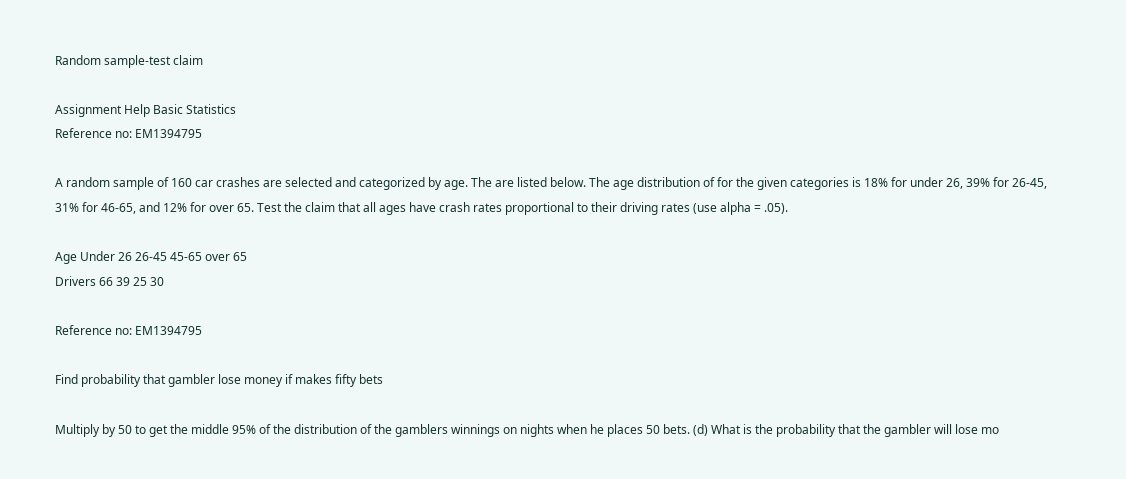Random sample-test claim

Assignment Help Basic Statistics
Reference no: EM1394795

A random sample of 160 car crashes are selected and categorized by age. The are listed below. The age distribution of for the given categories is 18% for under 26, 39% for 26-45, 31% for 46-65, and 12% for over 65. Test the claim that all ages have crash rates proportional to their driving rates (use alpha = .05).

Age Under 26 26-45 45-65 over 65
Drivers 66 39 25 30

Reference no: EM1394795

Find probability that gambler lose money if makes fifty bets

Multiply by 50 to get the middle 95% of the distribution of the gamblers winnings on nights when he places 50 bets. (d) What is the probability that the gambler will lose mo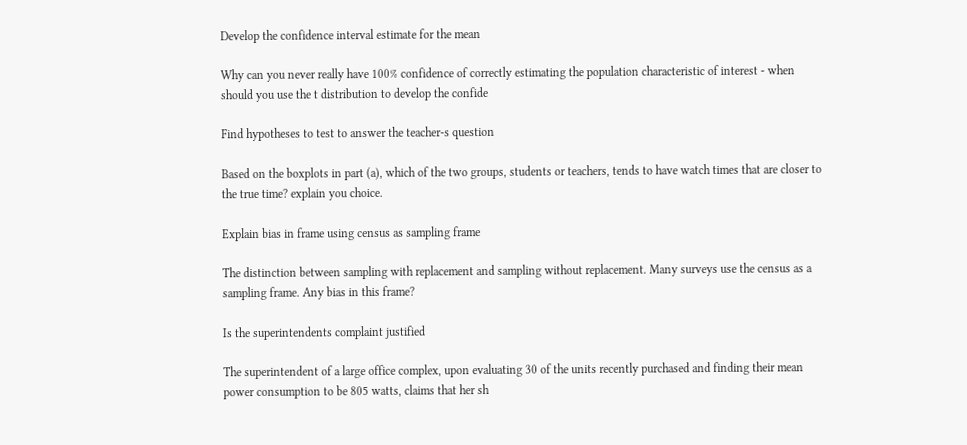Develop the confidence interval estimate for the mean

Why can you never really have 100% confidence of correctly estimating the population characteristic of interest - when should you use the t distribution to develop the confide

Find hypotheses to test to answer the teacher-s question

Based on the boxplots in part (a), which of the two groups, students or teachers, tends to have watch times that are closer to the true time? explain you choice.

Explain bias in frame using census as sampling frame

The distinction between sampling with replacement and sampling without replacement. Many surveys use the census as a sampling frame. Any bias in this frame?

Is the superintendents complaint justified

The superintendent of a large office complex, upon evaluating 30 of the units recently purchased and finding their mean power consumption to be 805 watts, claims that her sh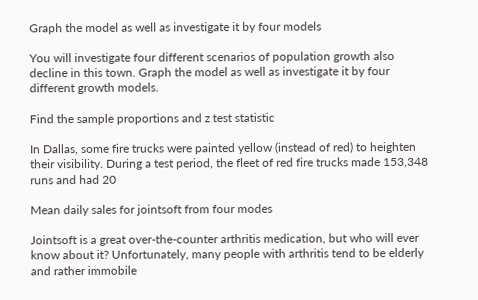Graph the model as well as investigate it by four models

You will investigate four different scenarios of population growth also decline in this town. Graph the model as well as investigate it by four different growth models.

Find the sample proportions and z test statistic

In Dallas, some fire trucks were painted yellow (instead of red) to heighten their visibility. During a test period, the fleet of red fire trucks made 153,348 runs and had 20

Mean daily sales for jointsoft from four modes

Jointsoft is a great over-the-counter arthritis medication, but who will ever know about it? Unfortunately, many people with arthritis tend to be elderly and rather immobile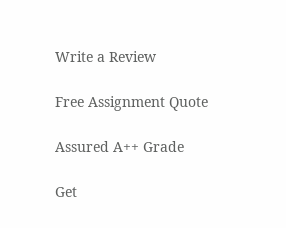Write a Review

Free Assignment Quote

Assured A++ Grade

Get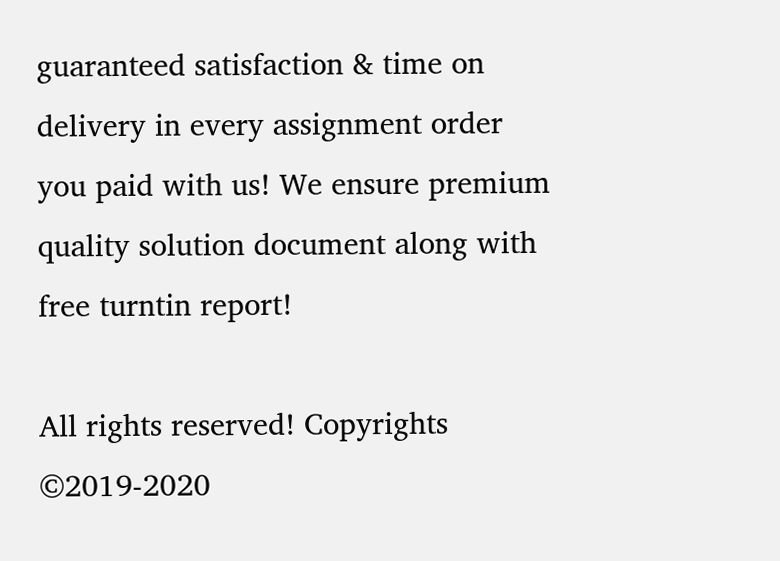guaranteed satisfaction & time on delivery in every assignment order you paid with us! We ensure premium quality solution document along with free turntin report!

All rights reserved! Copyrights ©2019-2020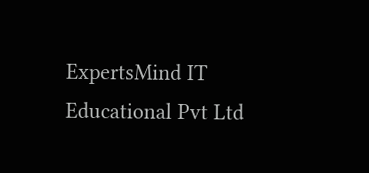ExpertsMind IT Educational Pvt Ltd